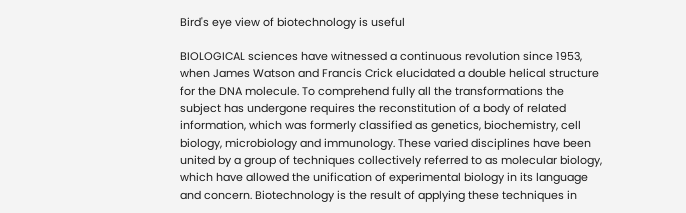Bird's eye view of biotechnology is useful

BIOLOGICAL sciences have witnessed a continuous revolution since 1953, when James Watson and Francis Crick elucidated a double helical structure for the DNA molecule. To comprehend fully all the transformations the subject has undergone requires the reconstitution of a body of related information, which was formerly classified as genetics, biochemistry, cell biology, microbiology and immunology. These varied disciplines have been united by a group of techniques collectively referred to as molecular biology, which have allowed the unification of experimental biology in its language and concern. Biotechnology is the result of applying these techniques in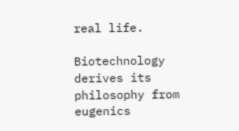real life.

Biotechnology derives its philosophy from eugenics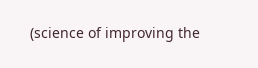(science of improving the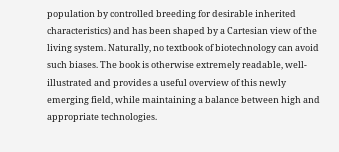population by controlled breeding for desirable inherited characteristics) and has been shaped by a Cartesian view of the living system. Naturally, no textbook of biotechnology can avoid such biases. The book is otherwise extremely readable, well-illustrated and provides a useful overview of this newly emerging field, while maintaining a balance between high and appropriate technologies.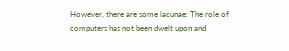However, there are some lacunae: The role of computers has not been dwelt upon and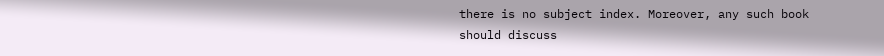there is no subject index. Moreover, any such book should discuss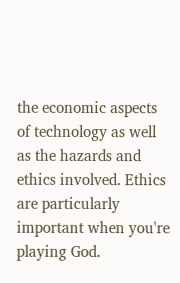the economic aspects of technology as well as the hazards and ethics involved. Ethics are particularly important when you're playing God.